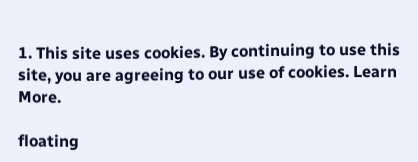1. This site uses cookies. By continuing to use this site, you are agreeing to our use of cookies. Learn More.

floating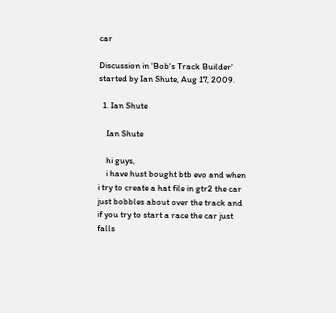car

Discussion in 'Bob's Track Builder' started by Ian Shute, Aug 17, 2009.

  1. Ian Shute

    Ian Shute

    hi guys,
    i have hust bought btb evo and when i try to create a hat file in gtr2 the car just bobbles about over the track and if you try to start a race the car just falls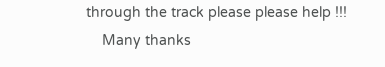through the track please please help !!!
    Many thanks